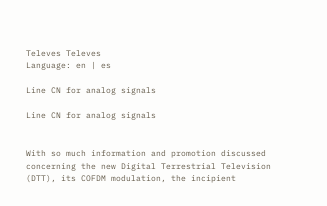Televes Televes
Language: en | es

Line CN for analog signals

Line CN for analog signals


With so much information and promotion discussed concerning the new Digital Terrestrial Television (DTT), its COFDM modulation, the incipient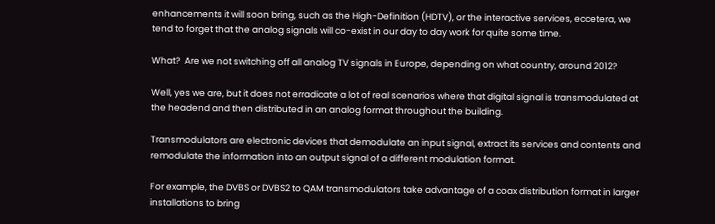enhancements it will soon bring, such as the High-Definition (HDTV), or the interactive services, eccetera, we tend to forget that the analog signals will co-exist in our day to day work for quite some time.

What?  Are we not switching off all analog TV signals in Europe, depending on what country, around 2012?

Well, yes we are, but it does not erradicate a lot of real scenarios where that digital signal is transmodulated at the headend and then distributed in an analog format throughout the building.

Transmodulators are electronic devices that demodulate an input signal, extract its services and contents and remodulate the information into an output signal of a different modulation format.

For example, the DVBS or DVBS2 to QAM transmodulators take advantage of a coax distribution format in larger installations to bring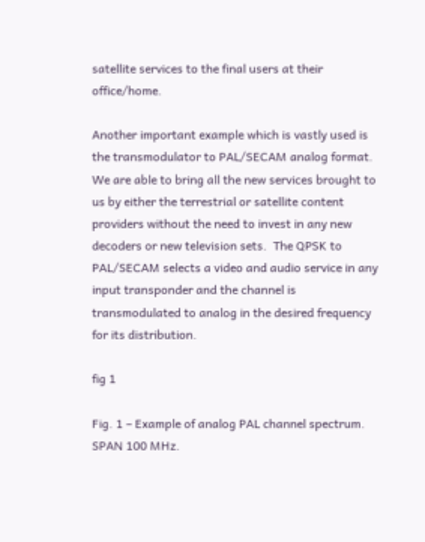satellite services to the final users at their office/home.

Another important example which is vastly used is the transmodulator to PAL/SECAM analog format.  We are able to bring all the new services brought to us by either the terrestrial or satellite content providers without the need to invest in any new decoders or new television sets.  The QPSK to PAL/SECAM selects a video and audio service in any input transponder and the channel is transmodulated to analog in the desired frequency for its distribution.

fig 1

Fig. 1 – Example of analog PAL channel spectrum.  SPAN 100 MHz.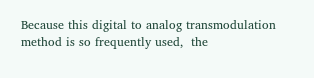Because this digital to analog transmodulation method is so frequently used,  the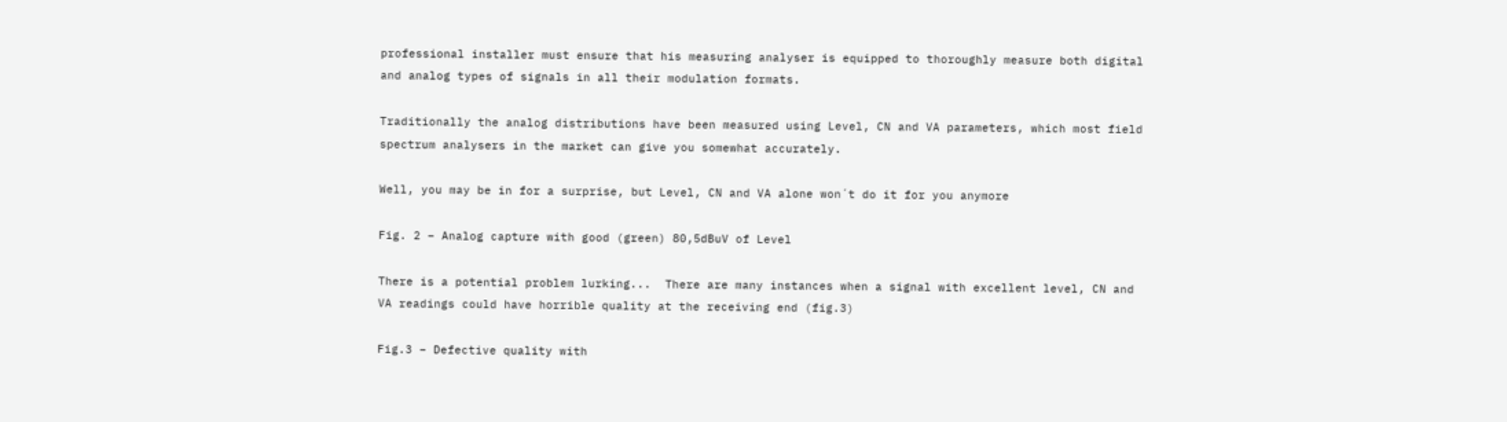professional installer must ensure that his measuring analyser is equipped to thoroughly measure both digital and analog types of signals in all their modulation formats.

Traditionally the analog distributions have been measured using Level, CN and VA parameters, which most field spectrum analysers in the market can give you somewhat accurately.

Well, you may be in for a surprise, but Level, CN and VA alone won´t do it for you anymore

Fig. 2 – Analog capture with good (green) 80,5dBuV of Level

There is a potential problem lurking...  There are many instances when a signal with excellent level, CN and VA readings could have horrible quality at the receiving end (fig.3)

Fig.3 – Defective quality with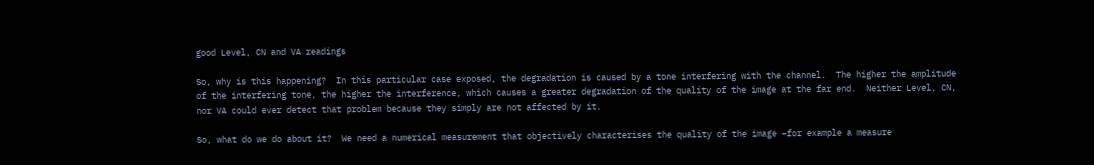good Level, CN and VA readings

So, why is this happening?  In this particular case exposed, the degradation is caused by a tone interfering with the channel.  The higher the amplitude of the interfering tone, the higher the interference, which causes a greater degradation of the quality of the image at the far end.  Neither Level, CN, nor VA could ever detect that problem because they simply are not affected by it.

So, what do we do about it?  We need a numerical measurement that objectively characterises the quality of the image –for example a measure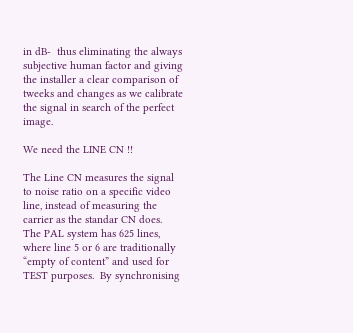in dB-  thus eliminating the always subjective human factor and giving the installer a clear comparison of tweeks and changes as we calibrate the signal in search of the perfect image.

We need the LINE CN !!

The Line CN measures the signal to noise ratio on a specific video line, instead of measuring the carrier as the standar CN does.  The PAL system has 625 lines, where line 5 or 6 are traditionally “empty of content” and used for TEST purposes.  By synchronising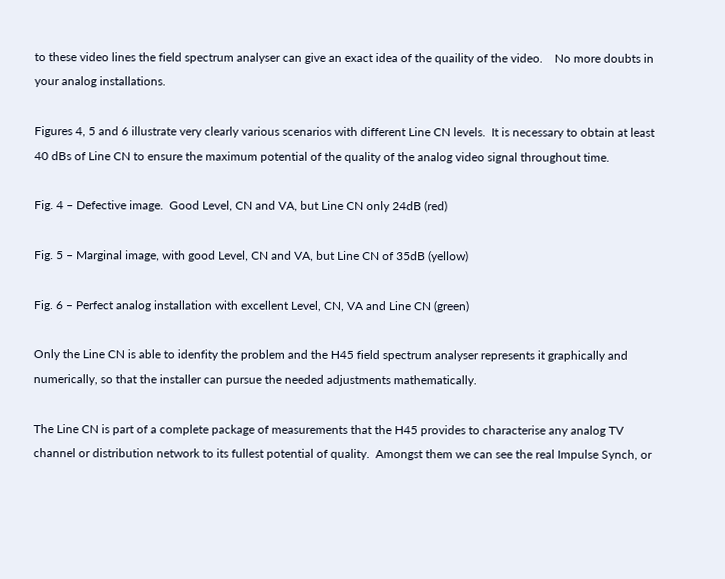to these video lines the field spectrum analyser can give an exact idea of the quaility of the video.    No more doubts in your analog installations.

Figures 4, 5 and 6 illustrate very clearly various scenarios with different Line CN levels.  It is necessary to obtain at least 40 dBs of Line CN to ensure the maximum potential of the quality of the analog video signal throughout time.

Fig. 4 – Defective image.  Good Level, CN and VA, but Line CN only 24dB (red)

Fig. 5 – Marginal image, with good Level, CN and VA, but Line CN of 35dB (yellow)

Fig. 6 – Perfect analog installation with excellent Level, CN, VA and Line CN (green)

Only the Line CN is able to idenfity the problem and the H45 field spectrum analyser represents it graphically and numerically, so that the installer can pursue the needed adjustments mathematically.

The Line CN is part of a complete package of measurements that the H45 provides to characterise any analog TV channel or distribution network to its fullest potential of quality.  Amongst them we can see the real Impulse Synch, or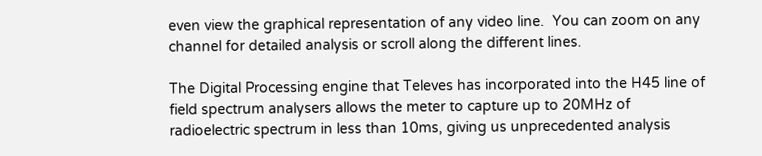even view the graphical representation of any video line.  You can zoom on any channel for detailed analysis or scroll along the different lines.

The Digital Processing engine that Televes has incorporated into the H45 line of field spectrum analysers allows the meter to capture up to 20MHz of radioelectric spectrum in less than 10ms, giving us unprecedented analysis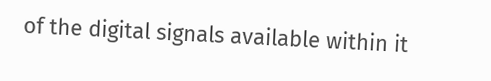of the digital signals available within it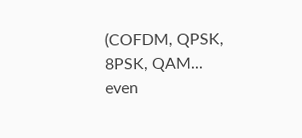(COFDM, QPSK, 8PSK, QAM... even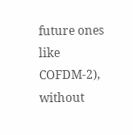future ones like COFDM-2), without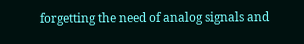forgetting the need of analog signals and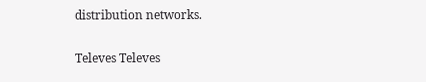distribution networks.

Televes Televes